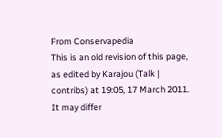From Conservapedia
This is an old revision of this page, as edited by Karajou (Talk | contribs) at 19:05, 17 March 2011. It may differ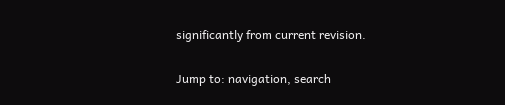significantly from current revision.

Jump to: navigation, search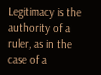Legitimacy is the authority of a ruler, as in the case of a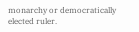monarchy or democratically elected ruler.